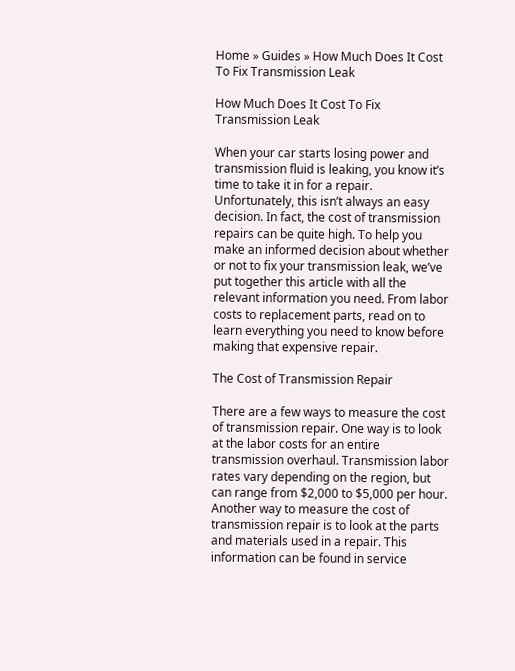Home » Guides » How Much Does It Cost To Fix Transmission Leak

How Much Does It Cost To Fix Transmission Leak

When your car starts losing power and transmission fluid is leaking, you know it’s time to take it in for a repair. Unfortunately, this isn’t always an easy decision. In fact, the cost of transmission repairs can be quite high. To help you make an informed decision about whether or not to fix your transmission leak, we’ve put together this article with all the relevant information you need. From labor costs to replacement parts, read on to learn everything you need to know before making that expensive repair.

The Cost of Transmission Repair

There are a few ways to measure the cost of transmission repair. One way is to look at the labor costs for an entire transmission overhaul. Transmission labor rates vary depending on the region, but can range from $2,000 to $5,000 per hour. Another way to measure the cost of transmission repair is to look at the parts and materials used in a repair. This information can be found in service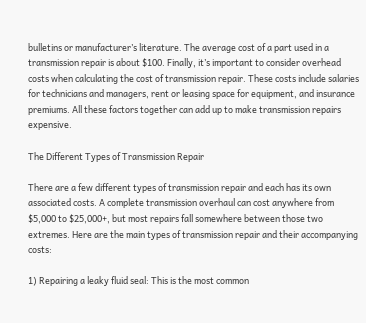bulletins or manufacturer’s literature. The average cost of a part used in a transmission repair is about $100. Finally, it’s important to consider overhead costs when calculating the cost of transmission repair. These costs include salaries for technicians and managers, rent or leasing space for equipment, and insurance premiums. All these factors together can add up to make transmission repairs expensive.

The Different Types of Transmission Repair

There are a few different types of transmission repair and each has its own associated costs. A complete transmission overhaul can cost anywhere from $5,000 to $25,000+, but most repairs fall somewhere between those two extremes. Here are the main types of transmission repair and their accompanying costs:

1) Repairing a leaky fluid seal: This is the most common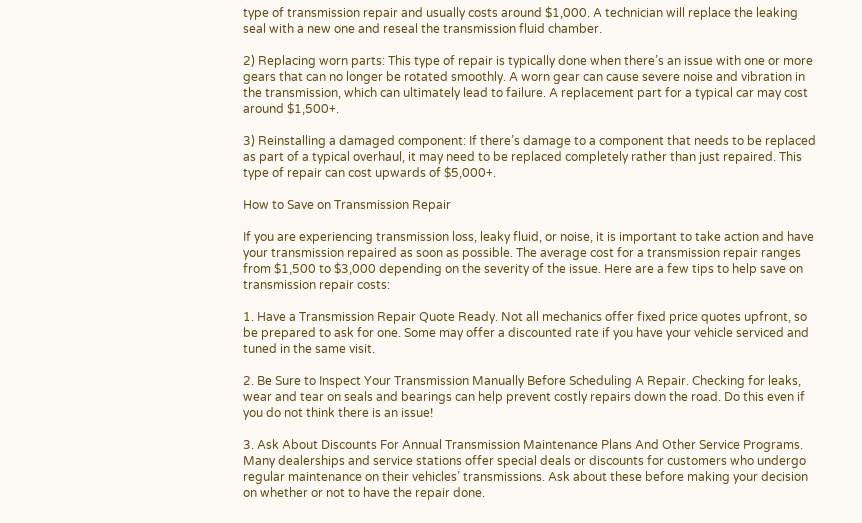type of transmission repair and usually costs around $1,000. A technician will replace the leaking seal with a new one and reseal the transmission fluid chamber.

2) Replacing worn parts: This type of repair is typically done when there’s an issue with one or more gears that can no longer be rotated smoothly. A worn gear can cause severe noise and vibration in the transmission, which can ultimately lead to failure. A replacement part for a typical car may cost around $1,500+.

3) Reinstalling a damaged component: If there’s damage to a component that needs to be replaced as part of a typical overhaul, it may need to be replaced completely rather than just repaired. This type of repair can cost upwards of $5,000+.

How to Save on Transmission Repair

If you are experiencing transmission loss, leaky fluid, or noise, it is important to take action and have your transmission repaired as soon as possible. The average cost for a transmission repair ranges from $1,500 to $3,000 depending on the severity of the issue. Here are a few tips to help save on transmission repair costs:

1. Have a Transmission Repair Quote Ready. Not all mechanics offer fixed price quotes upfront, so be prepared to ask for one. Some may offer a discounted rate if you have your vehicle serviced and tuned in the same visit.

2. Be Sure to Inspect Your Transmission Manually Before Scheduling A Repair. Checking for leaks, wear and tear on seals and bearings can help prevent costly repairs down the road. Do this even if you do not think there is an issue!

3. Ask About Discounts For Annual Transmission Maintenance Plans And Other Service Programs. Many dealerships and service stations offer special deals or discounts for customers who undergo regular maintenance on their vehicles’ transmissions. Ask about these before making your decision on whether or not to have the repair done.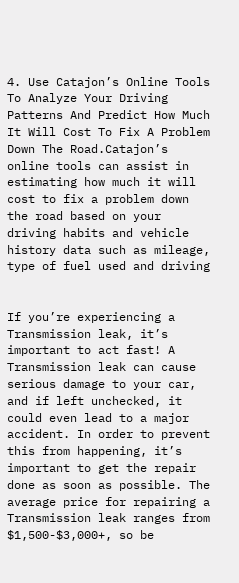4. Use Catajon’s Online Tools To Analyze Your Driving Patterns And Predict How Much It Will Cost To Fix A Problem Down The Road.Catajon’s online tools can assist in estimating how much it will cost to fix a problem down the road based on your driving habits and vehicle history data such as mileage, type of fuel used and driving


If you’re experiencing a Transmission leak, it’s important to act fast! A Transmission leak can cause serious damage to your car, and if left unchecked, it could even lead to a major accident. In order to prevent this from happening, it’s important to get the repair done as soon as possible. The average price for repairing a Transmission leak ranges from $1,500-$3,000+, so be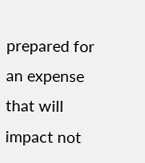prepared for an expense that will impact not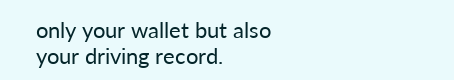only your wallet but also your driving record.